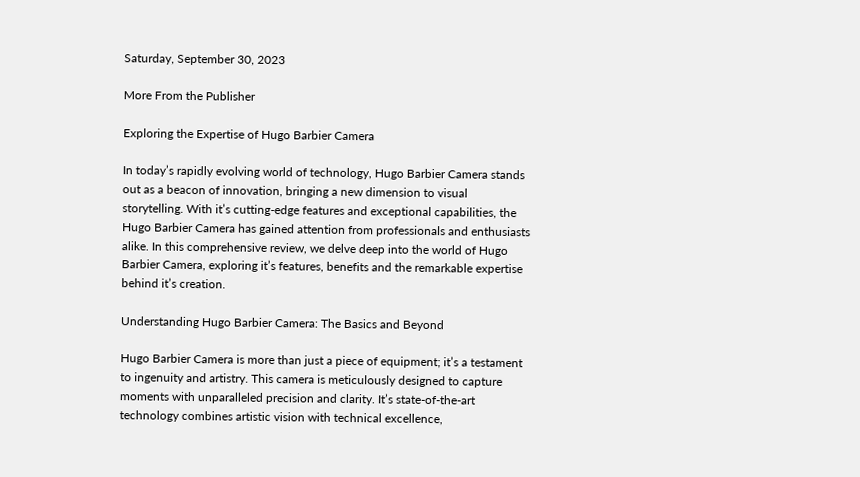Saturday, September 30, 2023

More From the Publisher

Exploring the Expertise of Hugo Barbier Camera

In today’s rapidly evolving world of technology, Hugo Barbier Camera stands out as a beacon of innovation, bringing a new dimension to visual storytelling. With it’s cutting-edge features and exceptional capabilities, the Hugo Barbier Camera has gained attention from professionals and enthusiasts alike. In this comprehensive review, we delve deep into the world of Hugo Barbier Camera, exploring it’s features, benefits and the remarkable expertise behind it’s creation.

Understanding Hugo Barbier Camera: The Basics and Beyond

Hugo Barbier Camera is more than just a piece of equipment; it’s a testament to ingenuity and artistry. This camera is meticulously designed to capture moments with unparalleled precision and clarity. It’s state-of-the-art technology combines artistic vision with technical excellence,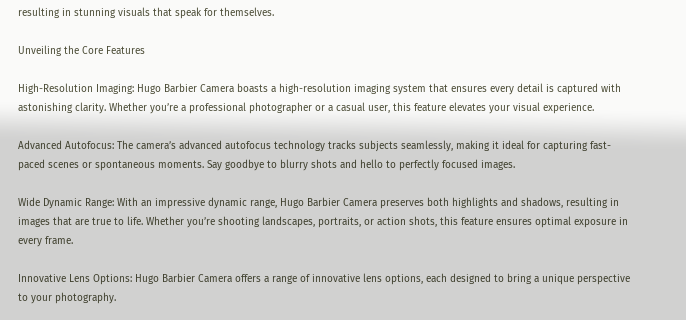resulting in stunning visuals that speak for themselves.

Unveiling the Core Features

High-Resolution Imaging: Hugo Barbier Camera boasts a high-resolution imaging system that ensures every detail is captured with astonishing clarity. Whether you’re a professional photographer or a casual user, this feature elevates your visual experience.

Advanced Autofocus: The camera’s advanced autofocus technology tracks subjects seamlessly, making it ideal for capturing fast-paced scenes or spontaneous moments. Say goodbye to blurry shots and hello to perfectly focused images.

Wide Dynamic Range: With an impressive dynamic range, Hugo Barbier Camera preserves both highlights and shadows, resulting in images that are true to life. Whether you’re shooting landscapes, portraits, or action shots, this feature ensures optimal exposure in every frame.

Innovative Lens Options: Hugo Barbier Camera offers a range of innovative lens options, each designed to bring a unique perspective to your photography.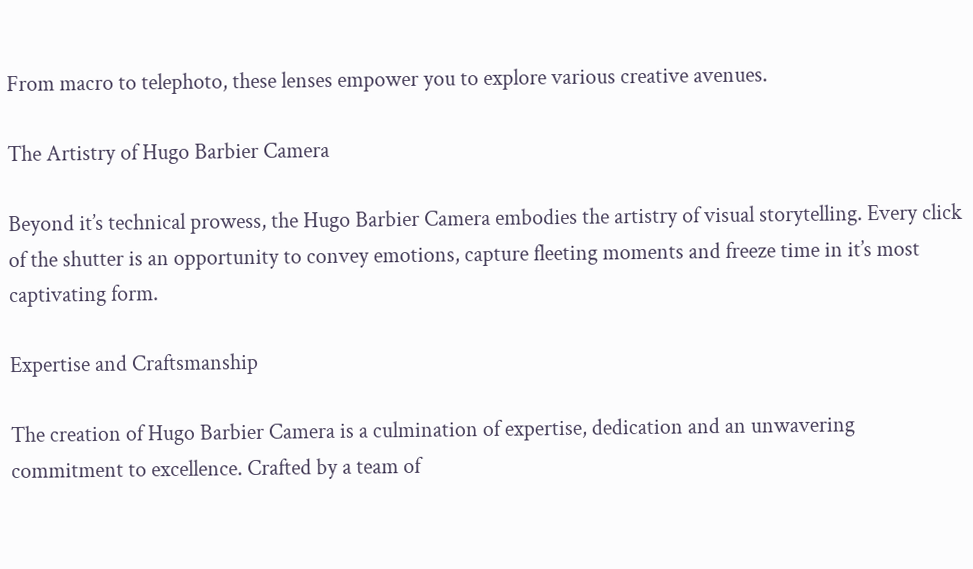From macro to telephoto, these lenses empower you to explore various creative avenues.

The Artistry of Hugo Barbier Camera

Beyond it’s technical prowess, the Hugo Barbier Camera embodies the artistry of visual storytelling. Every click of the shutter is an opportunity to convey emotions, capture fleeting moments and freeze time in it’s most captivating form.

Expertise and Craftsmanship

The creation of Hugo Barbier Camera is a culmination of expertise, dedication and an unwavering commitment to excellence. Crafted by a team of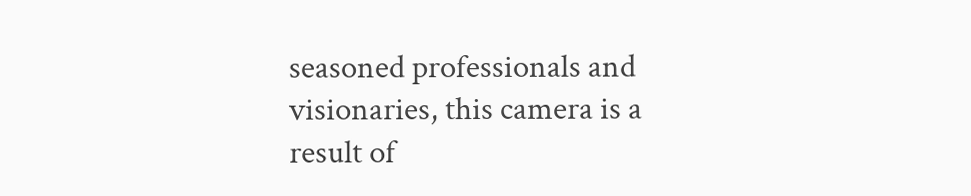seasoned professionals and visionaries, this camera is a result of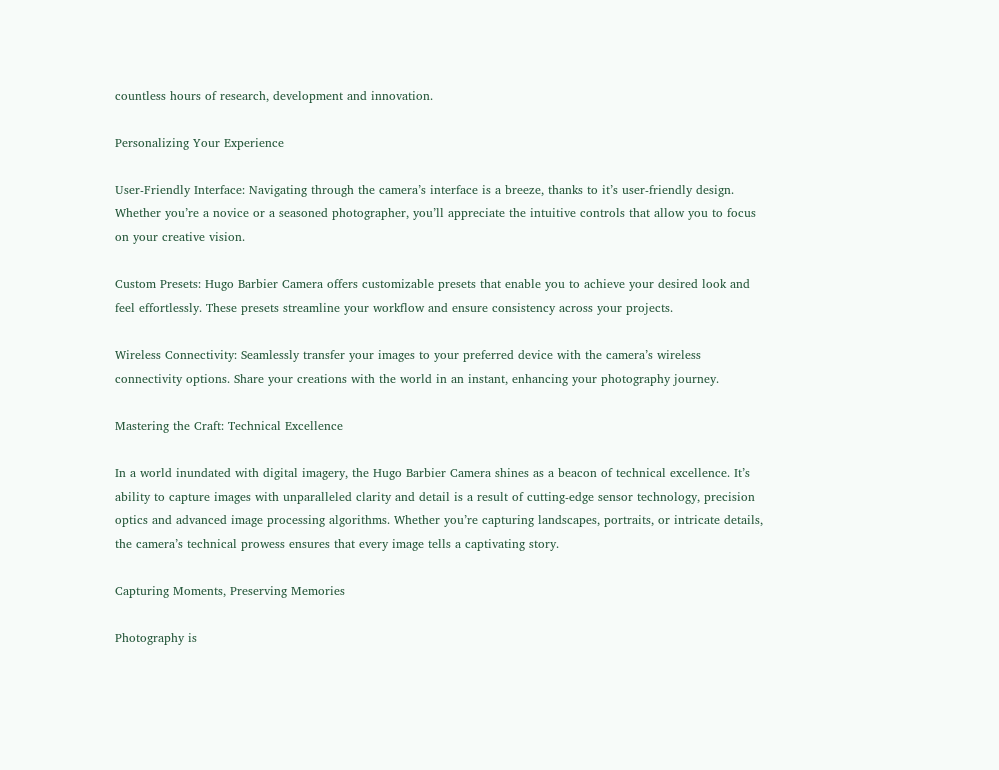countless hours of research, development and innovation.

Personalizing Your Experience

User-Friendly Interface: Navigating through the camera’s interface is a breeze, thanks to it’s user-friendly design. Whether you’re a novice or a seasoned photographer, you’ll appreciate the intuitive controls that allow you to focus on your creative vision.

Custom Presets: Hugo Barbier Camera offers customizable presets that enable you to achieve your desired look and feel effortlessly. These presets streamline your workflow and ensure consistency across your projects.

Wireless Connectivity: Seamlessly transfer your images to your preferred device with the camera’s wireless connectivity options. Share your creations with the world in an instant, enhancing your photography journey.

Mastering the Craft: Technical Excellence

In a world inundated with digital imagery, the Hugo Barbier Camera shines as a beacon of technical excellence. It’s ability to capture images with unparalleled clarity and detail is a result of cutting-edge sensor technology, precision optics and advanced image processing algorithms. Whether you’re capturing landscapes, portraits, or intricate details, the camera’s technical prowess ensures that every image tells a captivating story.

Capturing Moments, Preserving Memories

Photography is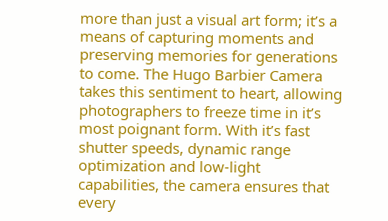more than just a visual art form; it’s a means of capturing moments and preserving memories for generations to come. The Hugo Barbier Camera takes this sentiment to heart, allowing photographers to freeze time in it’s most poignant form. With it’s fast shutter speeds, dynamic range optimization and low-light capabilities, the camera ensures that every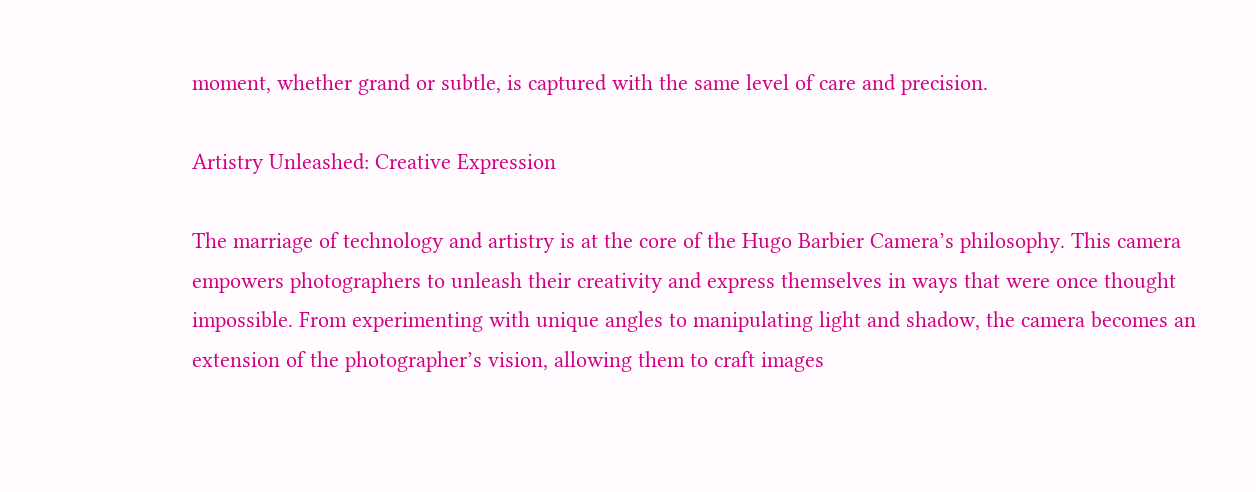moment, whether grand or subtle, is captured with the same level of care and precision.

Artistry Unleashed: Creative Expression

The marriage of technology and artistry is at the core of the Hugo Barbier Camera’s philosophy. This camera empowers photographers to unleash their creativity and express themselves in ways that were once thought impossible. From experimenting with unique angles to manipulating light and shadow, the camera becomes an extension of the photographer’s vision, allowing them to craft images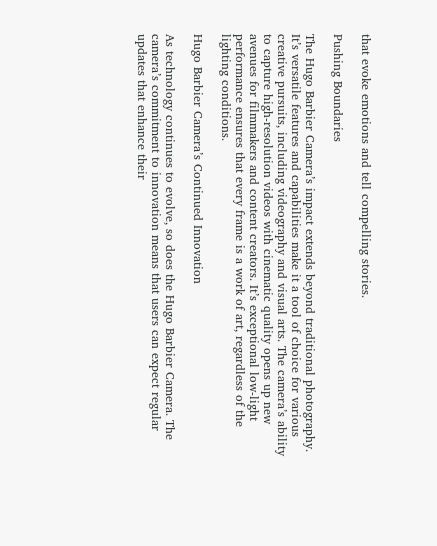that evoke emotions and tell compelling stories.

Pushing Boundaries

The Hugo Barbier Camera’s impact extends beyond traditional photography. It’s versatile features and capabilities make it a tool of choice for various creative pursuits, including videography and visual arts. The camera’s ability to capture high-resolution videos with cinematic quality opens up new avenues for filmmakers and content creators. It’s exceptional low-light performance ensures that every frame is a work of art, regardless of the lighting conditions.

Hugo Barbier Camera’s Continued Innovation

As technology continues to evolve, so does the Hugo Barbier Camera. The camera’s commitment to innovation means that users can expect regular updates that enhance their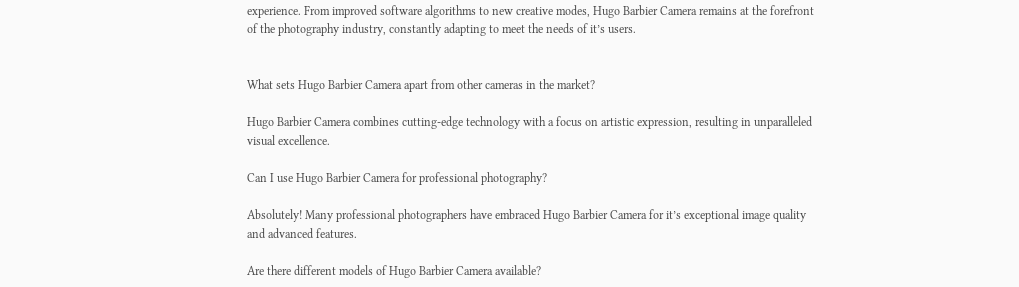experience. From improved software algorithms to new creative modes, Hugo Barbier Camera remains at the forefront of the photography industry, constantly adapting to meet the needs of it’s users.


What sets Hugo Barbier Camera apart from other cameras in the market?

Hugo Barbier Camera combines cutting-edge technology with a focus on artistic expression, resulting in unparalleled visual excellence.

Can I use Hugo Barbier Camera for professional photography?

Absolutely! Many professional photographers have embraced Hugo Barbier Camera for it’s exceptional image quality and advanced features.

Are there different models of Hugo Barbier Camera available?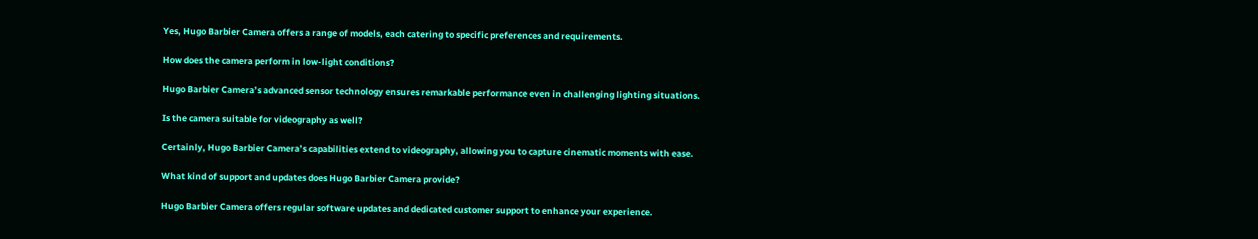Yes, Hugo Barbier Camera offers a range of models, each catering to specific preferences and requirements.

How does the camera perform in low-light conditions?

Hugo Barbier Camera’s advanced sensor technology ensures remarkable performance even in challenging lighting situations.

Is the camera suitable for videography as well?

Certainly, Hugo Barbier Camera’s capabilities extend to videography, allowing you to capture cinematic moments with ease.

What kind of support and updates does Hugo Barbier Camera provide?

Hugo Barbier Camera offers regular software updates and dedicated customer support to enhance your experience.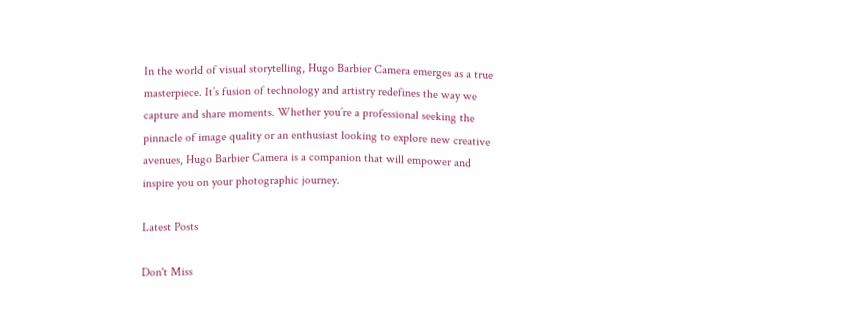In the world of visual storytelling, Hugo Barbier Camera emerges as a true masterpiece. It’s fusion of technology and artistry redefines the way we capture and share moments. Whether you’re a professional seeking the pinnacle of image quality or an enthusiast looking to explore new creative avenues, Hugo Barbier Camera is a companion that will empower and inspire you on your photographic journey.

Latest Posts

Don't Miss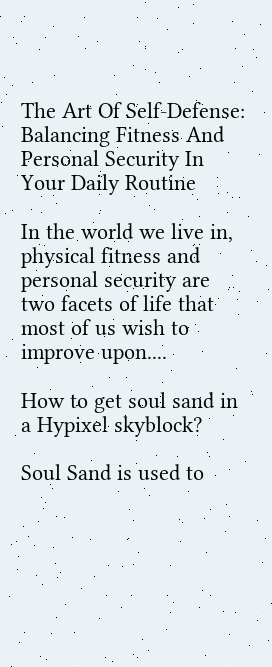The Art Of Self-Defense: Balancing Fitness And Personal Security In Your Daily Routine

In the world we live in, physical fitness and personal security are two facets of life that most of us wish to improve upon....

How to get soul sand in a Hypixel skyblock?

Soul Sand is used to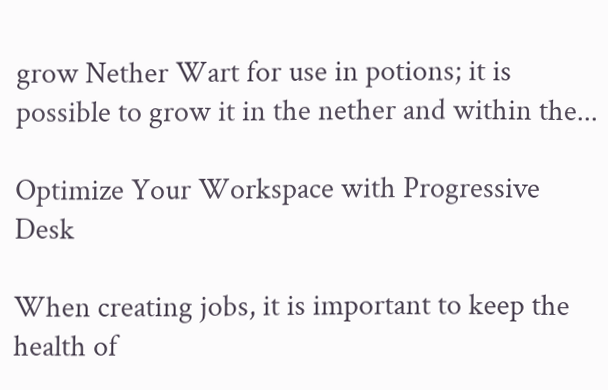grow Nether Wart for use in potions; it is possible to grow it in the nether and within the...

Optimize Your Workspace with Progressive Desk

When creating jobs, it is important to keep the health of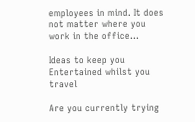employees in mind. It does not matter where you work in the office...

Ideas to keep you Entertained whilst you travel

Are you currently trying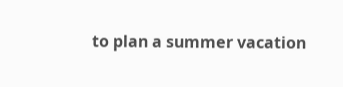to plan a summer vacation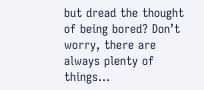but dread the thought of being bored? Don’t worry, there are always plenty of things...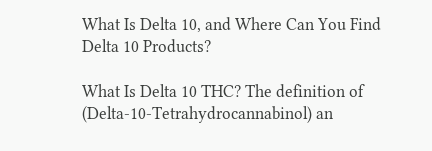What Is Delta 10, and Where Can You Find Delta 10 Products?

What Is Delta 10 THC? The definition of (Delta-10-Tetrahydrocannabinol) an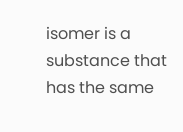isomer is a substance that has the same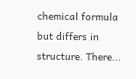chemical formula but differs in structure. There...